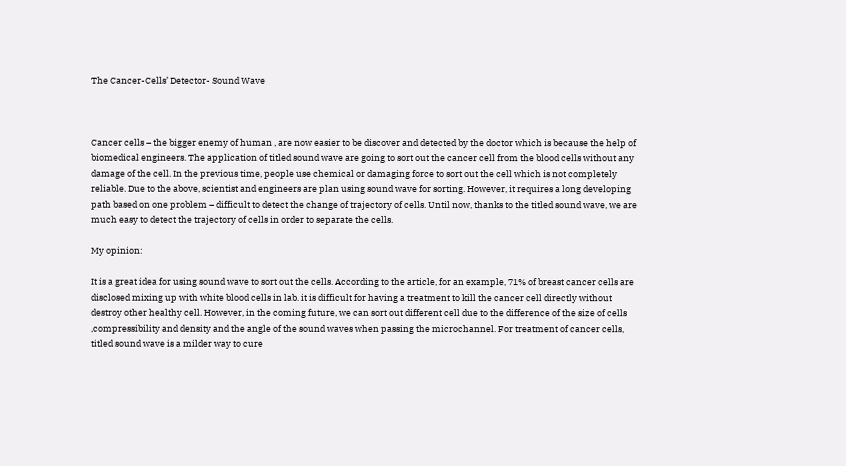The Cancer-Cells’ Detector- Sound Wave



Cancer cells – the bigger enemy of human , are now easier to be discover and detected by the doctor which is because the help of biomedical engineers. The application of titled sound wave are going to sort out the cancer cell from the blood cells without any damage of the cell. In the previous time, people use chemical or damaging force to sort out the cell which is not completely reliable. Due to the above, scientist and engineers are plan using sound wave for sorting. However, it requires a long developing path based on one problem – difficult to detect the change of trajectory of cells. Until now, thanks to the titled sound wave, we are much easy to detect the trajectory of cells in order to separate the cells.

My opinion:

It is a great idea for using sound wave to sort out the cells. According to the article, for an example, 71% of breast cancer cells are disclosed mixing up with white blood cells in lab. it is difficult for having a treatment to kill the cancer cell directly without destroy other healthy cell. However, in the coming future, we can sort out different cell due to the difference of the size of cells ,compressibility and density and the angle of the sound waves when passing the microchannel. For treatment of cancer cells, titled sound wave is a milder way to cure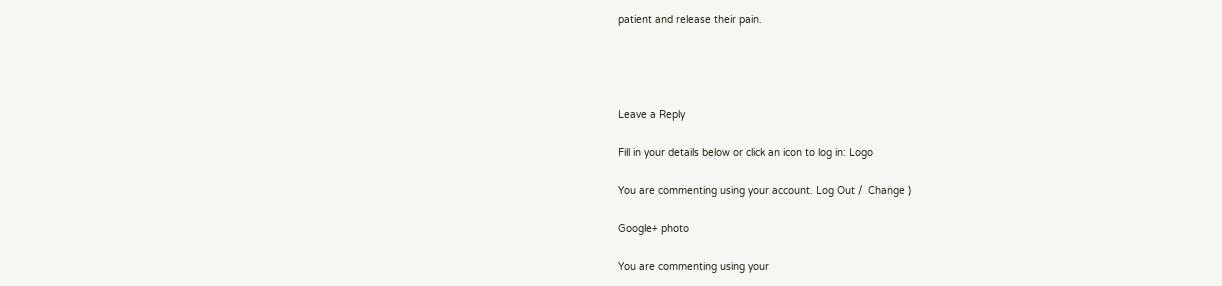patient and release their pain.




Leave a Reply

Fill in your details below or click an icon to log in: Logo

You are commenting using your account. Log Out /  Change )

Google+ photo

You are commenting using your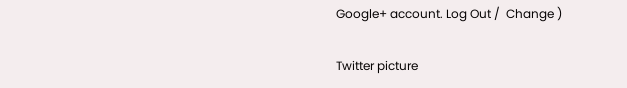Google+ account. Log Out /  Change )

Twitter picture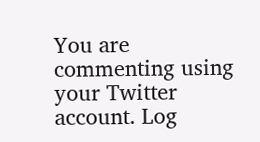You are commenting using your Twitter account. Log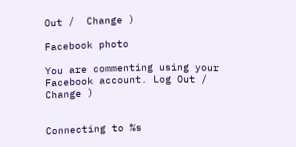Out /  Change )

Facebook photo

You are commenting using your Facebook account. Log Out /  Change )


Connecting to %s